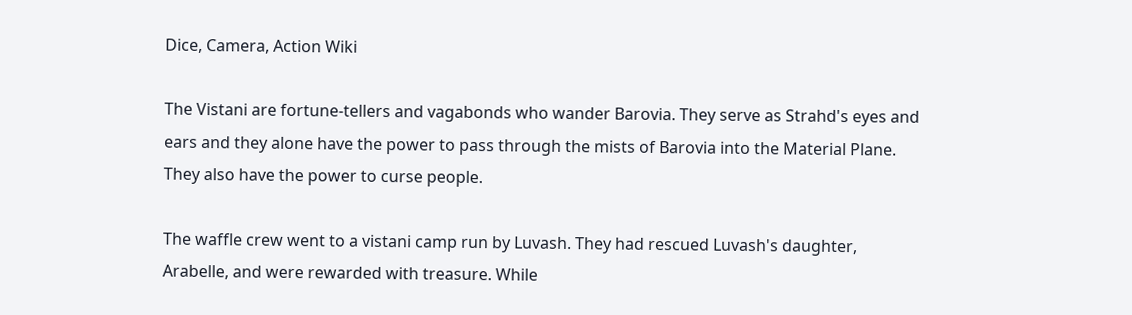Dice, Camera, Action Wiki

The Vistani are fortune-tellers and vagabonds who wander Barovia. They serve as Strahd's eyes and ears and they alone have the power to pass through the mists of Barovia into the Material Plane. They also have the power to curse people.

The waffle crew went to a vistani camp run by Luvash. They had rescued Luvash's daughter, Arabelle, and were rewarded with treasure. While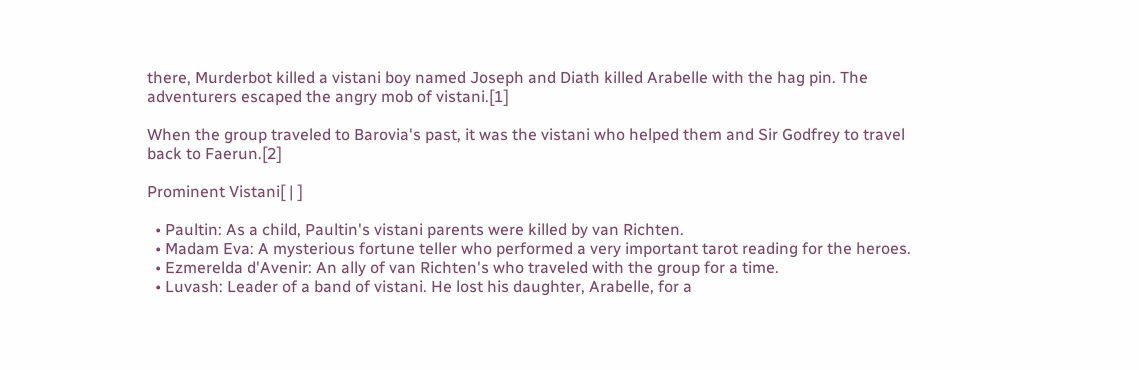there, Murderbot killed a vistani boy named Joseph and Diath killed Arabelle with the hag pin. The adventurers escaped the angry mob of vistani.[1]

When the group traveled to Barovia's past, it was the vistani who helped them and Sir Godfrey to travel back to Faerun.[2]

Prominent Vistani[ | ]

  • Paultin: As a child, Paultin's vistani parents were killed by van Richten.
  • Madam Eva: A mysterious fortune teller who performed a very important tarot reading for the heroes.
  • Ezmerelda d'Avenir: An ally of van Richten's who traveled with the group for a time.
  • Luvash: Leader of a band of vistani. He lost his daughter, Arabelle, for a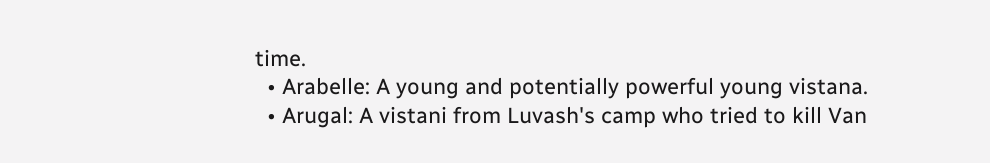time.
  • Arabelle: A young and potentially powerful young vistana.
  • Arugal: A vistani from Luvash's camp who tried to kill Van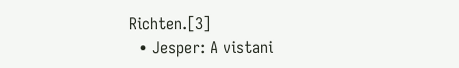Richten.[3]
  • Jesper: A vistani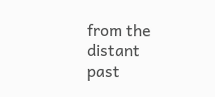from the distant past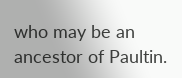who may be an ancestor of Paultin.